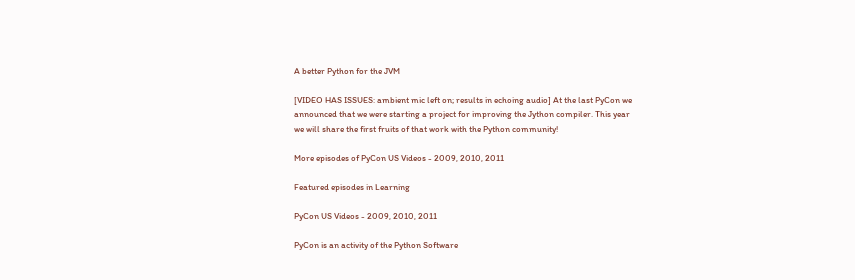A better Python for the JVM

[VIDEO HAS ISSUES: ambient mic left on; results in echoing audio] At the last PyCon we announced that we were starting a project for improving the Jython compiler. This year we will share the first fruits of that work with the Python community!

More episodes of PyCon US Videos - 2009, 2010, 2011

Featured episodes in Learning

PyCon US Videos - 2009, 2010, 2011

PyCon is an activity of the Python Software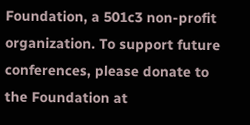Foundation, a 501c3 non-profit organization. To support future conferences, please donate to the Foundation at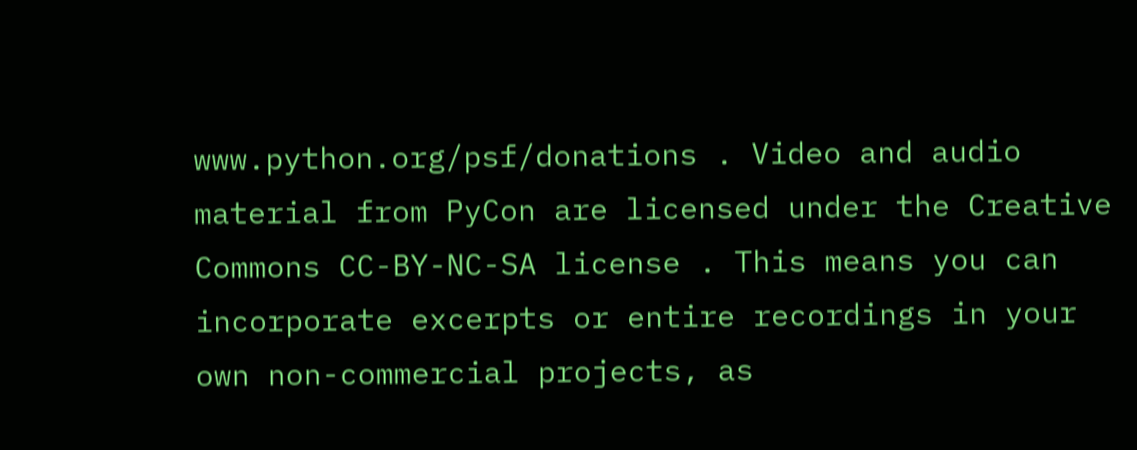www.python.org/psf/donations . Video and audio material from PyCon are licensed under the Creative Commons CC-BY-NC-SA license . This means you can incorporate excerpts or entire recordings in your own non-commercial projects, as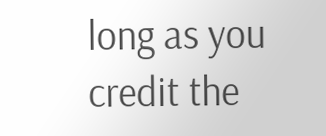long as you credit the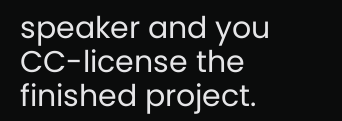speaker and you CC-license the finished project.